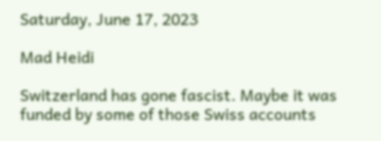Saturday, June 17, 2023

Mad Heidi

Switzerland has gone fascist. Maybe it was funded by some of those Swiss accounts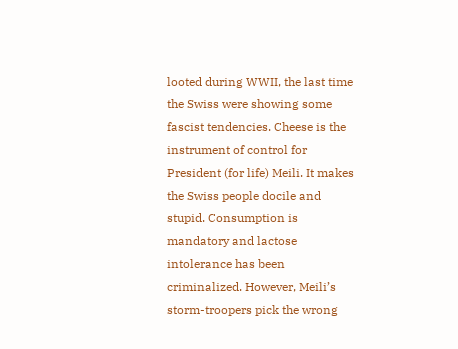looted during WWII, the last time the Swiss were showing some fascist tendencies. Cheese is the instrument of control for President (for life) Meili. It makes the Swiss people docile and stupid. Consumption is mandatory and lactose intolerance has been criminalized. However, Meili’s storm-troopers pick the wrong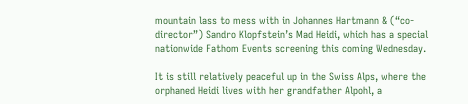mountain lass to mess with in Johannes Hartmann & (“co-director”) Sandro Klopfstein’s Mad Heidi, which has a special nationwide Fathom Events screening this coming Wednesday.

It is still relatively peaceful up in the Swiss Alps, where the orphaned Heidi lives with her grandfather Alpohl, a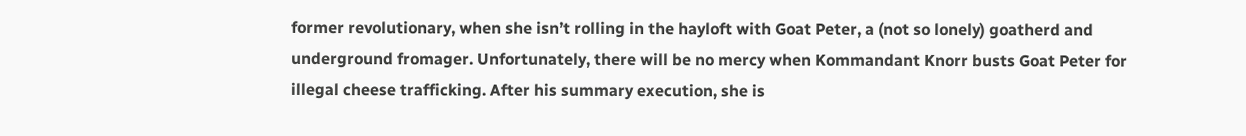former revolutionary, when she isn’t rolling in the hayloft with Goat Peter, a (not so lonely) goatherd and underground fromager. Unfortunately, there will be no mercy when Kommandant Knorr busts Goat Peter for illegal cheese trafficking. After his summary execution, she is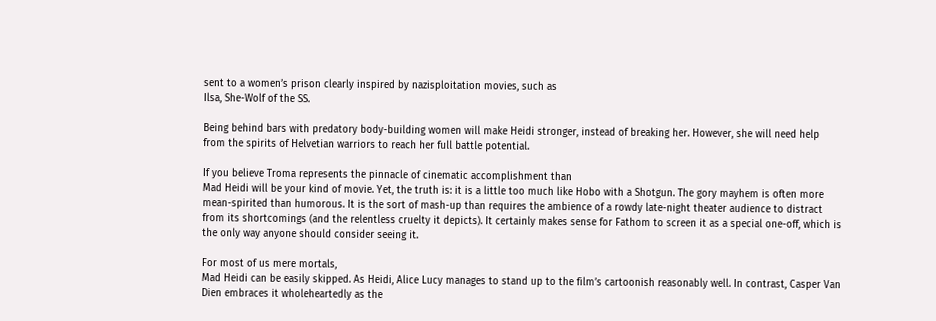sent to a women’s prison clearly inspired by nazisploitation movies, such as
Ilsa, She-Wolf of the SS.

Being behind bars with predatory body-building women will make Heidi stronger, instead of breaking her. However, she will need help from the spirits of Helvetian warriors to reach her full battle potential.

If you believe Troma represents the pinnacle of cinematic accomplishment than
Mad Heidi will be your kind of movie. Yet, the truth is: it is a little too much like Hobo with a Shotgun. The gory mayhem is often more mean-spirited than humorous. It is the sort of mash-up than requires the ambience of a rowdy late-night theater audience to distract from its shortcomings (and the relentless cruelty it depicts). It certainly makes sense for Fathom to screen it as a special one-off, which is the only way anyone should consider seeing it.

For most of us mere mortals,
Mad Heidi can be easily skipped. As Heidi, Alice Lucy manages to stand up to the film’s cartoonish reasonably well. In contrast, Casper Van Dien embraces it wholeheartedly as the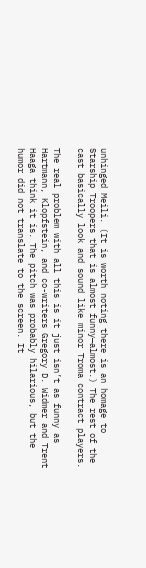unhinged Meili. (It is worth noting there is an homage to Starship Troopers that is almost funny—almost.) The rest of the cast basically look and sound like minor Troma contract players.

The real problem with all this is it just isn’t as funny as Hartmann, Klopfstein, and co-writers Gregory D. Widmer and Trent Haaga think it is. The pitch was probably hilarious, but the humor did not translate to the screen. It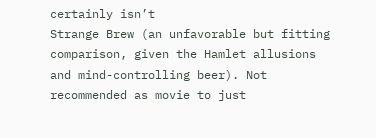certainly isn’t
Strange Brew (an unfavorable but fitting comparison, given the Hamlet allusions and mind-controlling beer). Not recommended as movie to just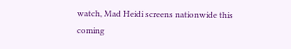watch, Mad Heidi screens nationwide this coming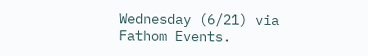Wednesday (6/21) via Fathom Events.